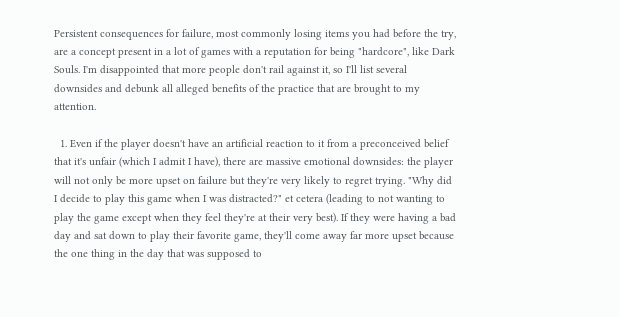Persistent consequences for failure, most commonly losing items you had before the try, are a concept present in a lot of games with a reputation for being "hardcore", like Dark Souls. I'm disappointed that more people don't rail against it, so I'll list several downsides and debunk all alleged benefits of the practice that are brought to my attention.

  1. Even if the player doesn't have an artificial reaction to it from a preconceived belief that it's unfair (which I admit I have), there are massive emotional downsides: the player will not only be more upset on failure but they're very likely to regret trying. "Why did I decide to play this game when I was distracted?" et cetera (leading to not wanting to play the game except when they feel they're at their very best). If they were having a bad day and sat down to play their favorite game, they'll come away far more upset because the one thing in the day that was supposed to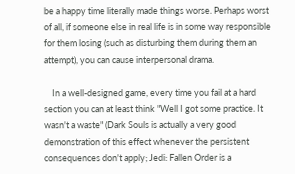be a happy time literally made things worse. Perhaps worst of all, if someone else in real life is in some way responsible for them losing (such as disturbing them during them an attempt), you can cause interpersonal drama.

    In a well-designed game, every time you fail at a hard section you can at least think "Well I got some practice. It wasn't a waste" (Dark Souls is actually a very good demonstration of this effect whenever the persistent consequences don't apply; Jedi: Fallen Order is a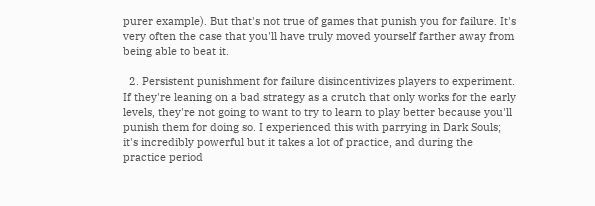purer example). But that's not true of games that punish you for failure. It's very often the case that you'll have truly moved yourself farther away from being able to beat it.

  2. Persistent punishment for failure disincentivizes players to experiment. If they're leaning on a bad strategy as a crutch that only works for the early levels, they're not going to want to try to learn to play better because you'll punish them for doing so. I experienced this with parrying in Dark Souls; it's incredibly powerful but it takes a lot of practice, and during the practice period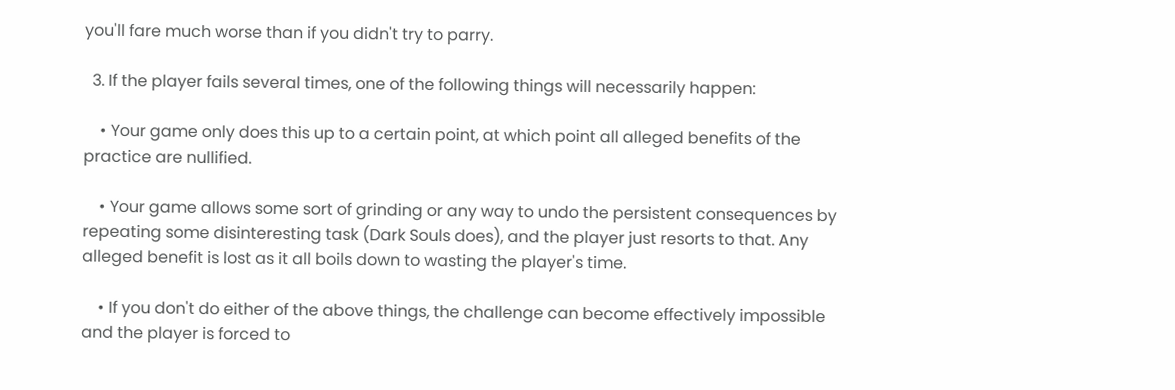you'll fare much worse than if you didn't try to parry.

  3. If the player fails several times, one of the following things will necessarily happen:

    • Your game only does this up to a certain point, at which point all alleged benefits of the practice are nullified.

    • Your game allows some sort of grinding or any way to undo the persistent consequences by repeating some disinteresting task (Dark Souls does), and the player just resorts to that. Any alleged benefit is lost as it all boils down to wasting the player's time.

    • If you don't do either of the above things, the challenge can become effectively impossible and the player is forced to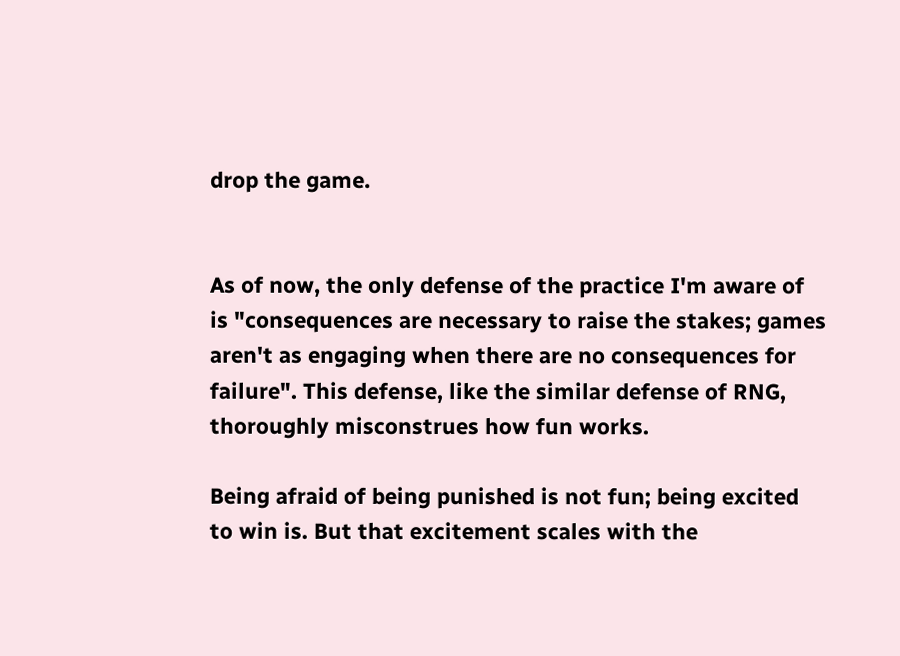drop the game.


As of now, the only defense of the practice I'm aware of is "consequences are necessary to raise the stakes; games aren't as engaging when there are no consequences for failure". This defense, like the similar defense of RNG, thoroughly misconstrues how fun works.

Being afraid of being punished is not fun; being excited to win is. But that excitement scales with the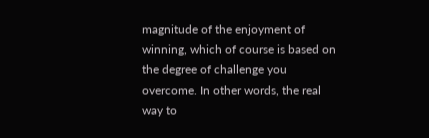magnitude of the enjoyment of winning, which of course is based on the degree of challenge you overcome. In other words, the real way to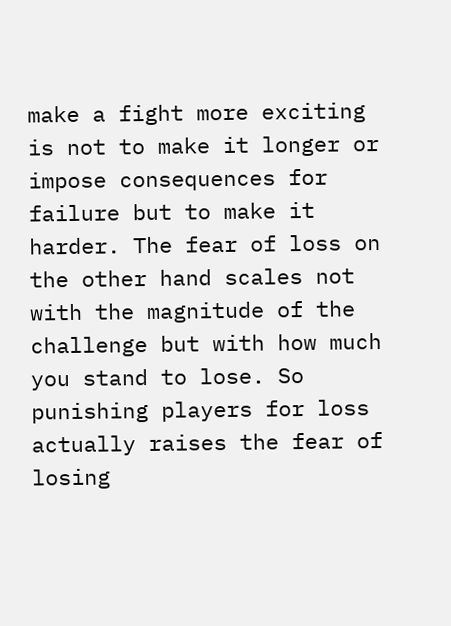make a fight more exciting is not to make it longer or impose consequences for failure but to make it harder. The fear of loss on the other hand scales not with the magnitude of the challenge but with how much you stand to lose. So punishing players for loss actually raises the fear of losing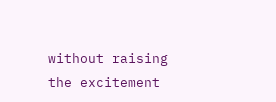without raising the excitement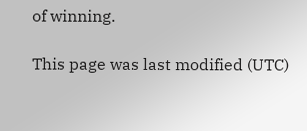of winning.

This page was last modified (UTC)